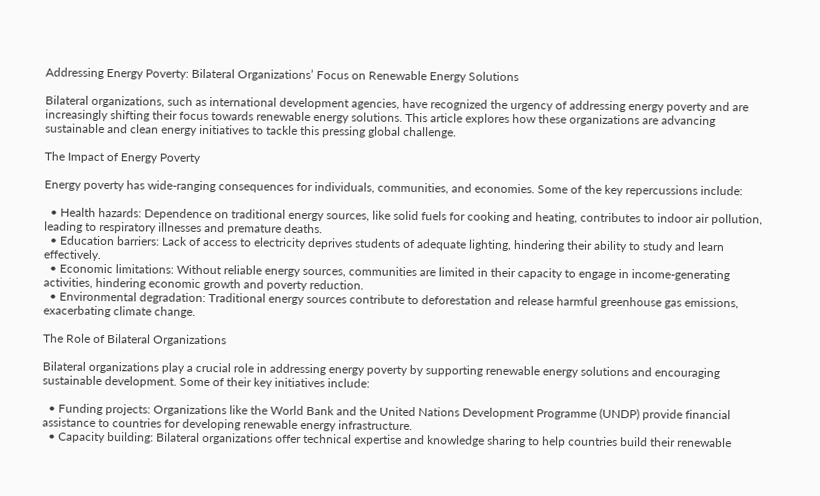Addressing Energy Poverty: Bilateral Organizations’ Focus on Renewable Energy Solutions

Bilateral organizations, such as international development agencies, have recognized the urgency of addressing energy poverty and are increasingly shifting their focus towards renewable energy solutions. This article explores how these organizations are advancing sustainable and clean energy initiatives to tackle this pressing global challenge.

The Impact of Energy Poverty

Energy poverty has wide-ranging consequences for individuals, communities, and economies. Some of the key repercussions include:

  • Health hazards: Dependence on traditional energy sources, like solid fuels for cooking and heating, contributes to indoor air pollution, leading to respiratory illnesses and premature deaths.
  • Education barriers: Lack of access to electricity deprives students of adequate lighting, hindering their ability to study and learn effectively.
  • Economic limitations: Without reliable energy sources, communities are limited in their capacity to engage in income-generating activities, hindering economic growth and poverty reduction.
  • Environmental degradation: Traditional energy sources contribute to deforestation and release harmful greenhouse gas emissions, exacerbating climate change.

The Role of Bilateral Organizations

Bilateral organizations play a crucial role in addressing energy poverty by supporting renewable energy solutions and encouraging sustainable development. Some of their key initiatives include:

  • Funding projects: Organizations like the World Bank and the United Nations Development Programme (UNDP) provide financial assistance to countries for developing renewable energy infrastructure.
  • Capacity building: Bilateral organizations offer technical expertise and knowledge sharing to help countries build their renewable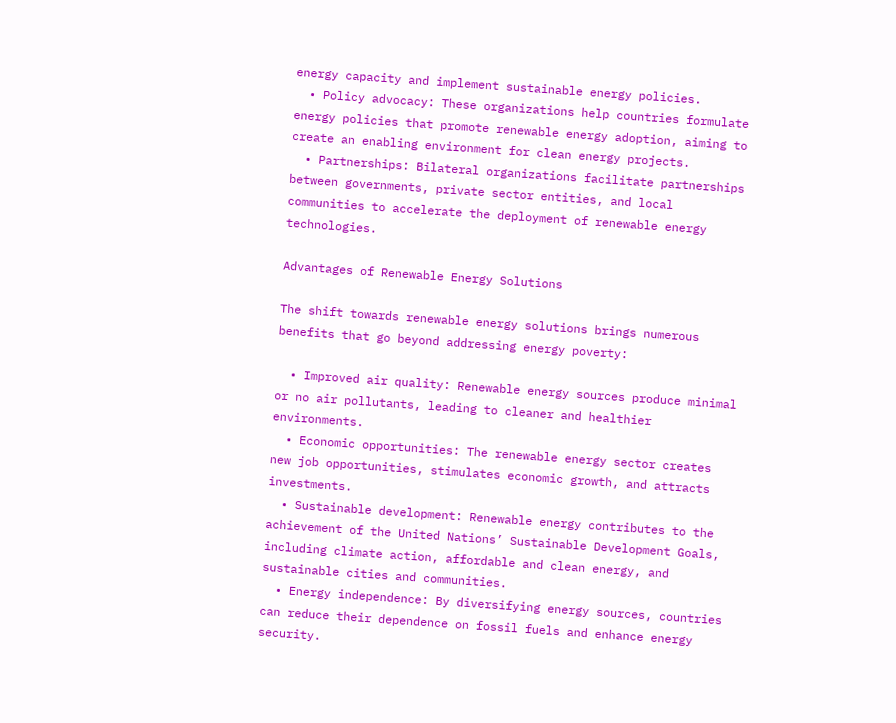energy capacity and implement sustainable energy policies.
  • Policy advocacy: These organizations help countries formulate energy policies that promote renewable energy adoption, aiming to create an enabling environment for clean energy projects.
  • Partnerships: Bilateral organizations facilitate partnerships between governments, private sector entities, and local communities to accelerate the deployment of renewable energy technologies.

Advantages of Renewable Energy Solutions

The shift towards renewable energy solutions brings numerous benefits that go beyond addressing energy poverty:

  • Improved air quality: Renewable energy sources produce minimal or no air pollutants, leading to cleaner and healthier environments.
  • Economic opportunities: The renewable energy sector creates new job opportunities, stimulates economic growth, and attracts investments.
  • Sustainable development: Renewable energy contributes to the achievement of the United Nations’ Sustainable Development Goals, including climate action, affordable and clean energy, and sustainable cities and communities.
  • Energy independence: By diversifying energy sources, countries can reduce their dependence on fossil fuels and enhance energy security.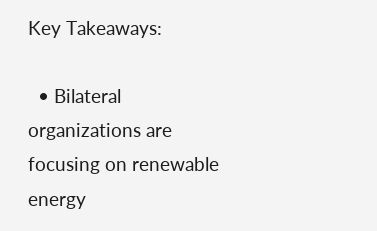Key Takeaways:

  • Bilateral organizations are focusing on renewable energy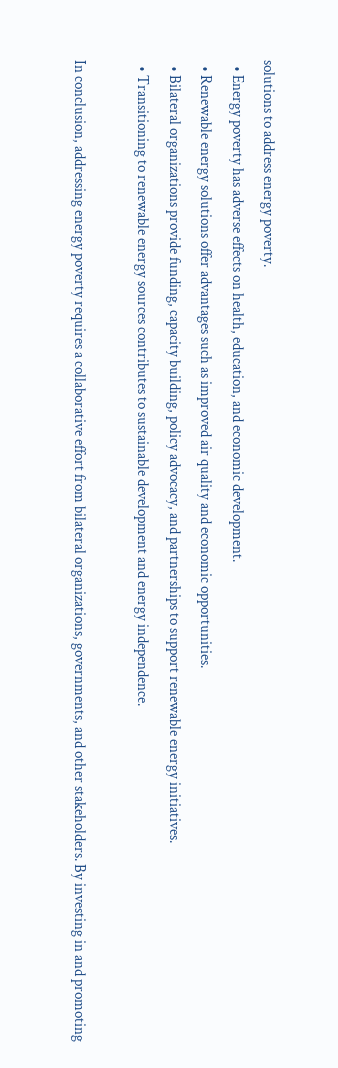solutions to address energy poverty.
  • Energy poverty has adverse effects on health, education, and economic development.
  • Renewable energy solutions offer advantages such as improved air quality and economic opportunities.
  • Bilateral organizations provide funding, capacity building, policy advocacy, and partnerships to support renewable energy initiatives.
  • Transitioning to renewable energy sources contributes to sustainable development and energy independence.

In conclusion, addressing energy poverty requires a collaborative effort from bilateral organizations, governments, and other stakeholders. By investing in and promoting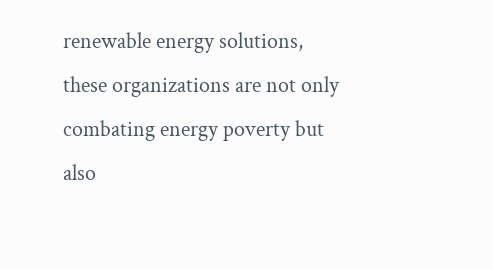renewable energy solutions, these organizations are not only combating energy poverty but also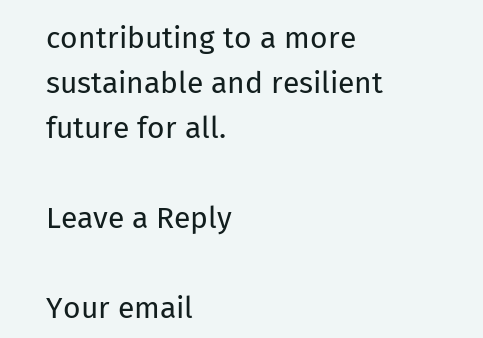contributing to a more sustainable and resilient future for all.

Leave a Reply

Your email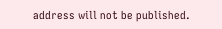address will not be published.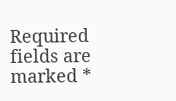Required fields are marked *